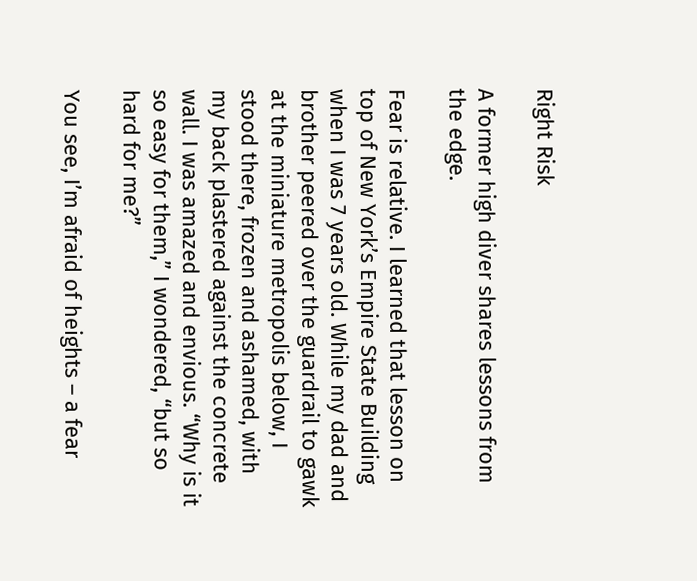Right Risk

A former high diver shares lessons from the edge.

Fear is relative. I learned that lesson on top of New York’s Empire State Building when I was 7 years old. While my dad and brother peered over the guardrail to gawk at the miniature metropolis below, I stood there, frozen and ashamed, with my back plastered against the concrete wall. I was amazed and envious. “Why is it so easy for them,” I wondered, “but so hard for me?”

You see, I’m afraid of heights – a fear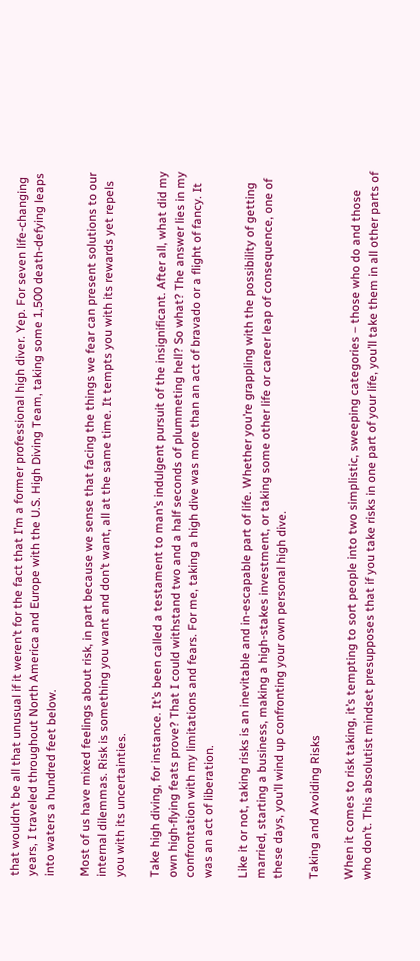that wouldn’t be all that unusual if it weren’t for the fact that I’m a former professional high diver. Yep. For seven life-changing years, I traveled throughout North America and Europe with the U.S. High Diving Team, taking some 1,500 death-defying leaps into waters a hundred feet below.

Most of us have mixed feelings about risk, in part because we sense that facing the things we fear can present solutions to our internal dilemmas. Risk is something you want and don’t want, all at the same time. It tempts you with its rewards yet repels you with its uncertainties.

Take high diving, for instance. It’s been called a testament to man’s indulgent pursuit of the insignificant. After all, what did my own high-flying feats prove? That I could withstand two and a half seconds of plummeting hell? So what? The answer lies in my confrontation with my limitations and fears. For me, taking a high dive was more than an act of bravado or a flight of fancy. It was an act of liberation.

Like it or not, taking risks is an inevitable and in-escapable part of life. Whether you’re grappling with the possibility of getting married, starting a business, making a high-stakes investment, or taking some other life or career leap of consequence, one of these days, you’ll wind up confronting your own personal high dive.

Taking and Avoiding Risks

When it comes to risk taking, it’s tempting to sort people into two simplistic, sweeping categories – those who do and those who don’t. This absolutist mindset presupposes that if you take risks in one part of your life, you’ll take them in all other parts of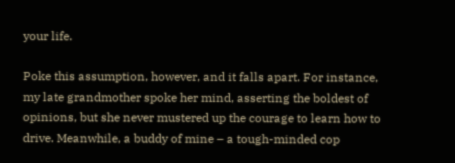your life.

Poke this assumption, however, and it falls apart. For instance, my late grandmother spoke her mind, asserting the boldest of opinions, but she never mustered up the courage to learn how to drive. Meanwhile, a buddy of mine – a tough-minded cop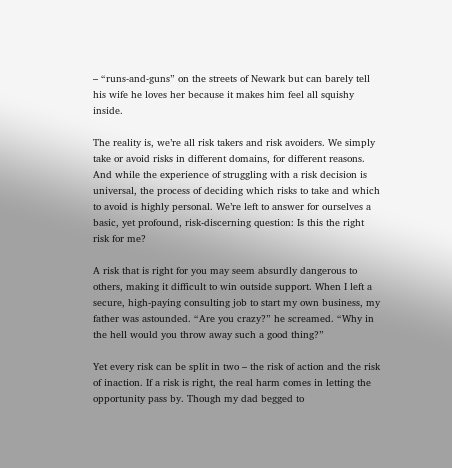– “runs-and-guns” on the streets of Newark but can barely tell his wife he loves her because it makes him feel all squishy inside.

The reality is, we’re all risk takers and risk avoiders. We simply take or avoid risks in different domains, for different reasons. And while the experience of struggling with a risk decision is universal, the process of deciding which risks to take and which to avoid is highly personal. We’re left to answer for ourselves a basic, yet profound, risk-discerning question: Is this the right risk for me?

A risk that is right for you may seem absurdly dangerous to others, making it difficult to win outside support. When I left a secure, high-paying consulting job to start my own business, my father was astounded. “Are you crazy?” he screamed. “Why in the hell would you throw away such a good thing?”

Yet every risk can be split in two – the risk of action and the risk of inaction. If a risk is right, the real harm comes in letting the opportunity pass by. Though my dad begged to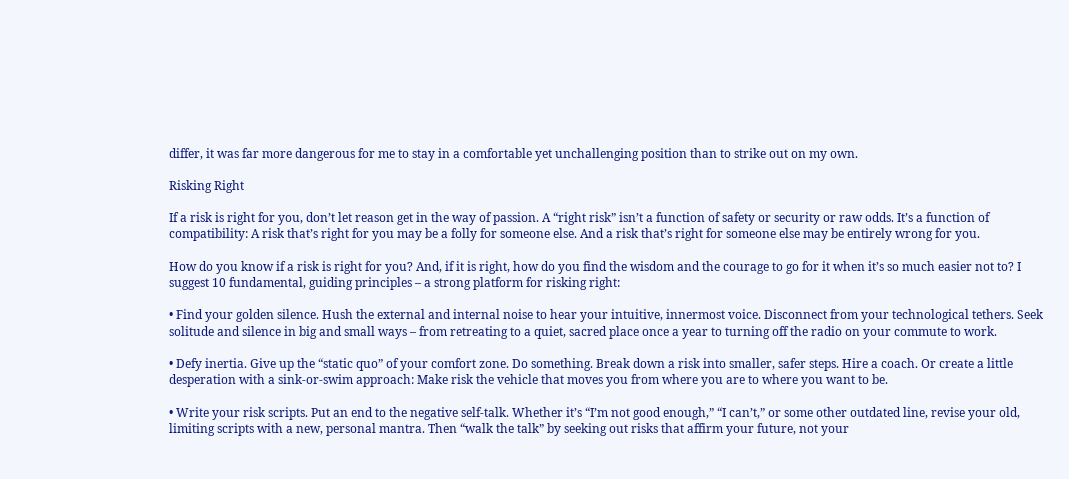differ, it was far more dangerous for me to stay in a comfortable yet unchallenging position than to strike out on my own.

Risking Right

If a risk is right for you, don’t let reason get in the way of passion. A “right risk” isn’t a function of safety or security or raw odds. It’s a function of compatibility: A risk that’s right for you may be a folly for someone else. And a risk that’s right for someone else may be entirely wrong for you.

How do you know if a risk is right for you? And, if it is right, how do you find the wisdom and the courage to go for it when it’s so much easier not to? I suggest 10 fundamental, guiding principles – a strong platform for risking right:

• Find your golden silence. Hush the external and internal noise to hear your intuitive, innermost voice. Disconnect from your technological tethers. Seek solitude and silence in big and small ways – from retreating to a quiet, sacred place once a year to turning off the radio on your commute to work.

• Defy inertia. Give up the “static quo” of your comfort zone. Do something. Break down a risk into smaller, safer steps. Hire a coach. Or create a little desperation with a sink-or-swim approach: Make risk the vehicle that moves you from where you are to where you want to be.

• Write your risk scripts. Put an end to the negative self-talk. Whether it’s “I’m not good enough,” “I can’t,” or some other outdated line, revise your old, limiting scripts with a new, personal mantra. Then “walk the talk” by seeking out risks that affirm your future, not your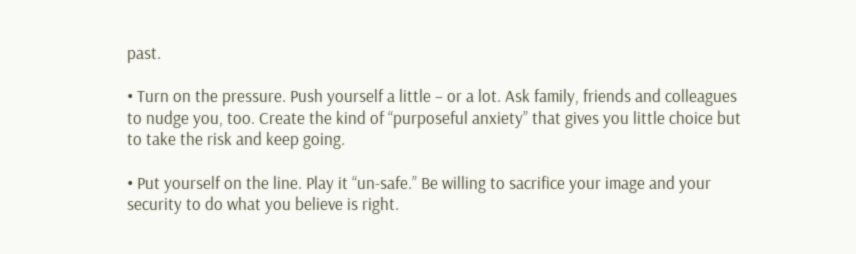past.

• Turn on the pressure. Push yourself a little – or a lot. Ask family, friends and colleagues to nudge you, too. Create the kind of “purposeful anxiety” that gives you little choice but to take the risk and keep going.

• Put yourself on the line. Play it “un-safe.” Be willing to sacrifice your image and your security to do what you believe is right.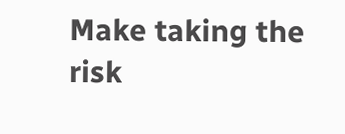Make taking the risk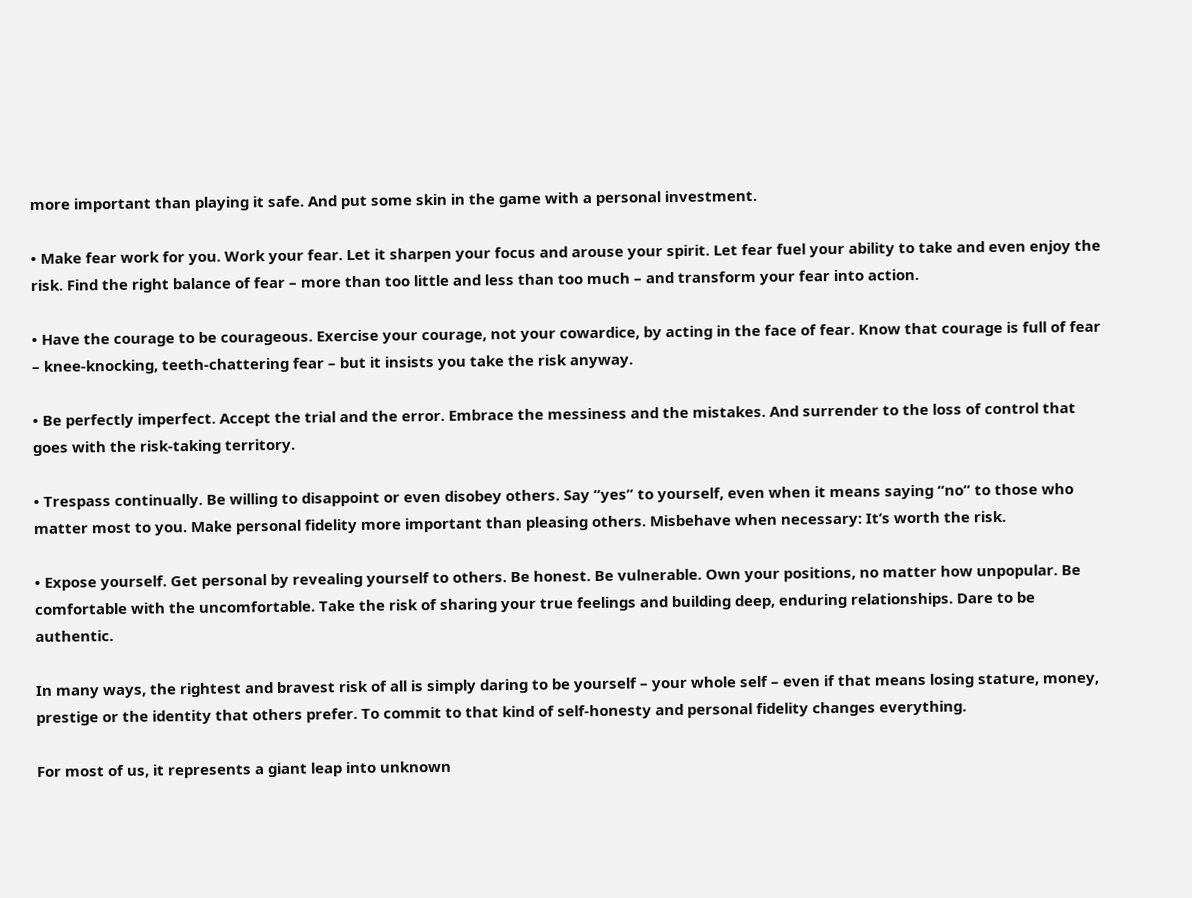more important than playing it safe. And put some skin in the game with a personal investment.

• Make fear work for you. Work your fear. Let it sharpen your focus and arouse your spirit. Let fear fuel your ability to take and even enjoy the risk. Find the right balance of fear – more than too little and less than too much – and transform your fear into action.

• Have the courage to be courageous. Exercise your courage, not your cowardice, by acting in the face of fear. Know that courage is full of fear – knee-knocking, teeth-chattering fear – but it insists you take the risk anyway.

• Be perfectly imperfect. Accept the trial and the error. Embrace the messiness and the mistakes. And surrender to the loss of control that goes with the risk-taking territory.

• Trespass continually. Be willing to disappoint or even disobey others. Say “yes” to yourself, even when it means saying “no” to those who matter most to you. Make personal fidelity more important than pleasing others. Misbehave when necessary: It’s worth the risk.

• Expose yourself. Get personal by revealing yourself to others. Be honest. Be vulnerable. Own your positions, no matter how unpopular. Be comfortable with the uncomfortable. Take the risk of sharing your true feelings and building deep, enduring relationships. Dare to be authentic.

In many ways, the rightest and bravest risk of all is simply daring to be yourself – your whole self – even if that means losing stature, money, prestige or the identity that others prefer. To commit to that kind of self-honesty and personal fidelity changes everything.

For most of us, it represents a giant leap into unknown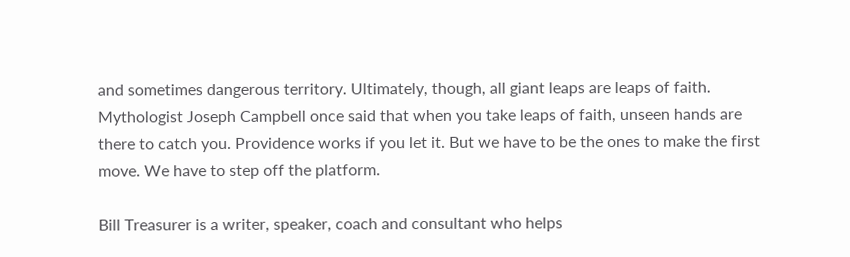and sometimes dangerous territory. Ultimately, though, all giant leaps are leaps of faith. Mythologist Joseph Campbell once said that when you take leaps of faith, unseen hands are there to catch you. Providence works if you let it. But we have to be the ones to make the first move. We have to step off the platform.

Bill Treasurer is a writer, speaker, coach and consultant who helps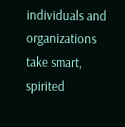individuals and organizations take smart, spirited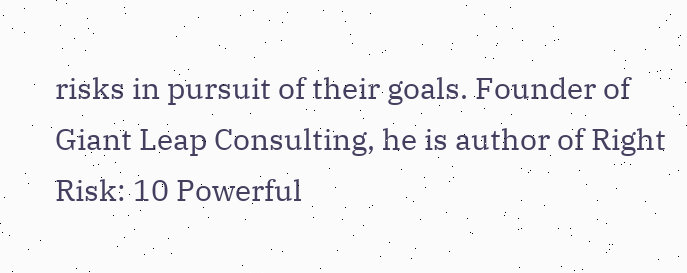risks in pursuit of their goals. Founder of Giant Leap Consulting, he is author of Right Risk: 10 Powerful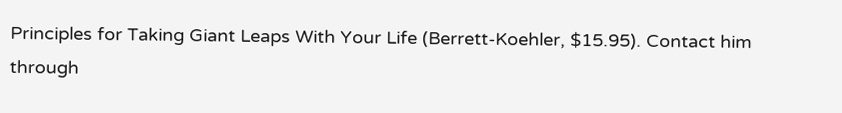Principles for Taking Giant Leaps With Your Life (Berrett-Koehler, $15.95). Contact him through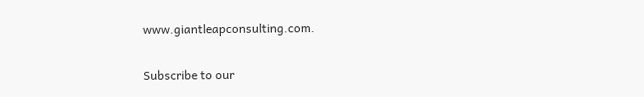www.giantleapconsulting.com.

Subscribe to our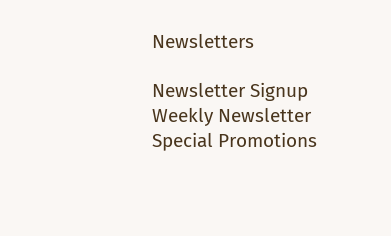Newsletters

Newsletter Signup
Weekly Newsletter
Special Promotions